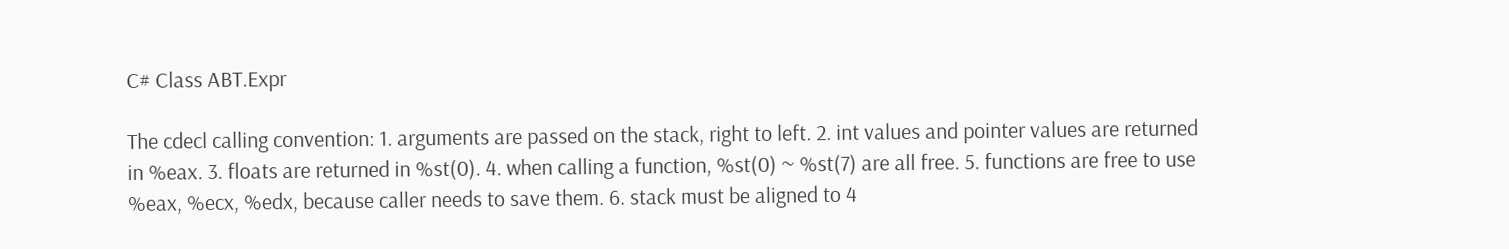C# Class ABT.Expr

The cdecl calling convention: 1. arguments are passed on the stack, right to left. 2. int values and pointer values are returned in %eax. 3. floats are returned in %st(0). 4. when calling a function, %st(0) ~ %st(7) are all free. 5. functions are free to use %eax, %ecx, %edx, because caller needs to save them. 6. stack must be aligned to 4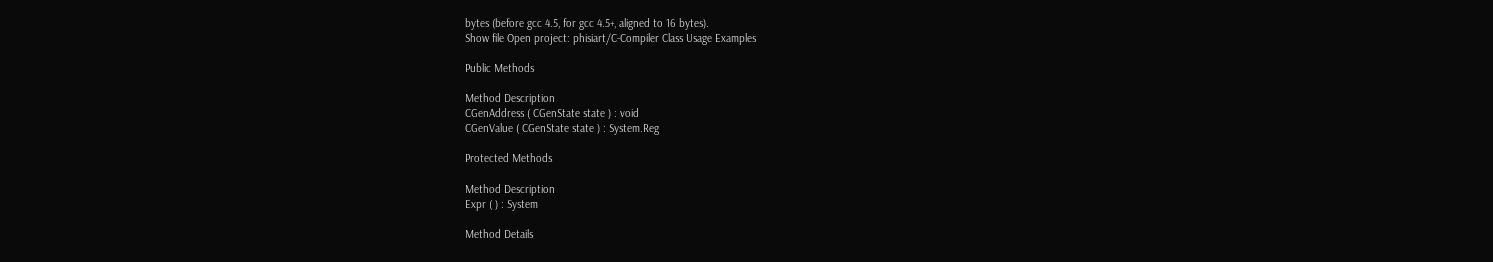bytes (before gcc 4.5, for gcc 4.5+, aligned to 16 bytes).
Show file Open project: phisiart/C-Compiler Class Usage Examples

Public Methods

Method Description
CGenAddress ( CGenState state ) : void
CGenValue ( CGenState state ) : System.Reg

Protected Methods

Method Description
Expr ( ) : System

Method Details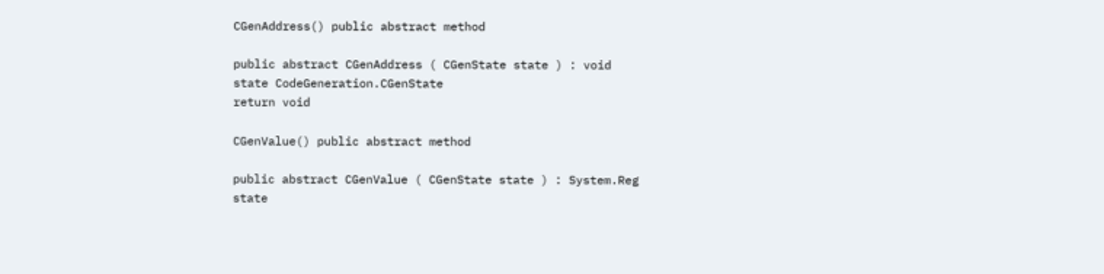CGenAddress() public abstract method

public abstract CGenAddress ( CGenState state ) : void
state CodeGeneration.CGenState
return void

CGenValue() public abstract method

public abstract CGenValue ( CGenState state ) : System.Reg
state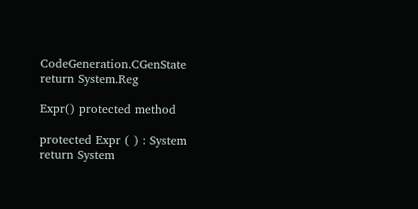CodeGeneration.CGenState
return System.Reg

Expr() protected method

protected Expr ( ) : System
return System